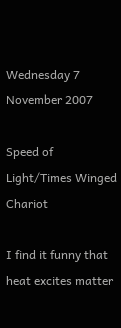Wednesday 7 November 2007

Speed of Light/Times Winged Chariot

I find it funny that heat excites matter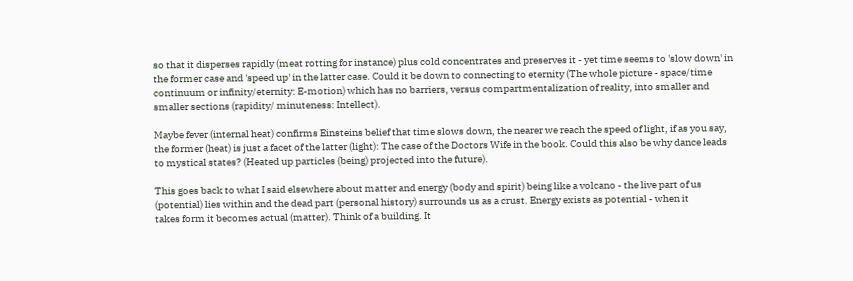so that it disperses rapidly (meat rotting for instance) plus cold concentrates and preserves it - yet time seems to 'slow down' in the former case and 'speed up' in the latter case. Could it be down to connecting to eternity (The whole picture - space/time continuum or infinity/eternity: E-motion) which has no barriers, versus compartmentalization of reality, into smaller and smaller sections (rapidity/ minuteness: Intellect).

Maybe fever (internal heat) confirms Einsteins belief that time slows down, the nearer we reach the speed of light, if as you say, the former (heat) is just a facet of the latter (light): The case of the Doctors Wife in the book. Could this also be why dance leads to mystical states? (Heated up particles (being) projected into the future).

This goes back to what I said elsewhere about matter and energy (body and spirit) being like a volcano - the live part of us (potential) lies within and the dead part (personal history) surrounds us as a crust. Energy exists as potential - when it
takes form it becomes actual (matter). Think of a building. It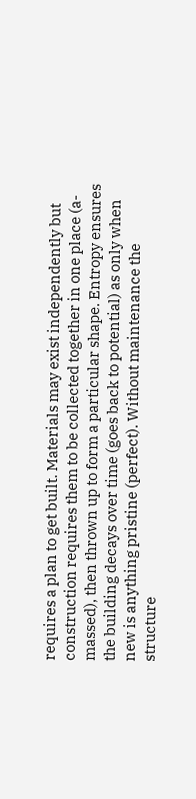requires a plan to get built. Materials may exist independently but construction requires them to be collected together in one place (a-massed), then thrown up to form a particular shape. Entropy ensures the building decays over time (goes back to potential) as only when new is anything pristine (perfect). Without maintenance the structure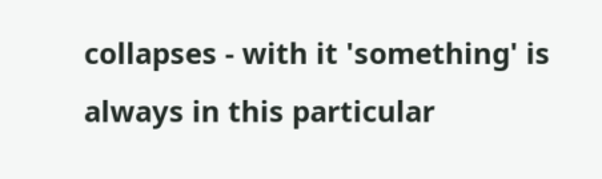collapses - with it 'something' is always in this particular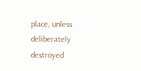place, unless deliberately destroyed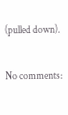(pulled down).

No comments: